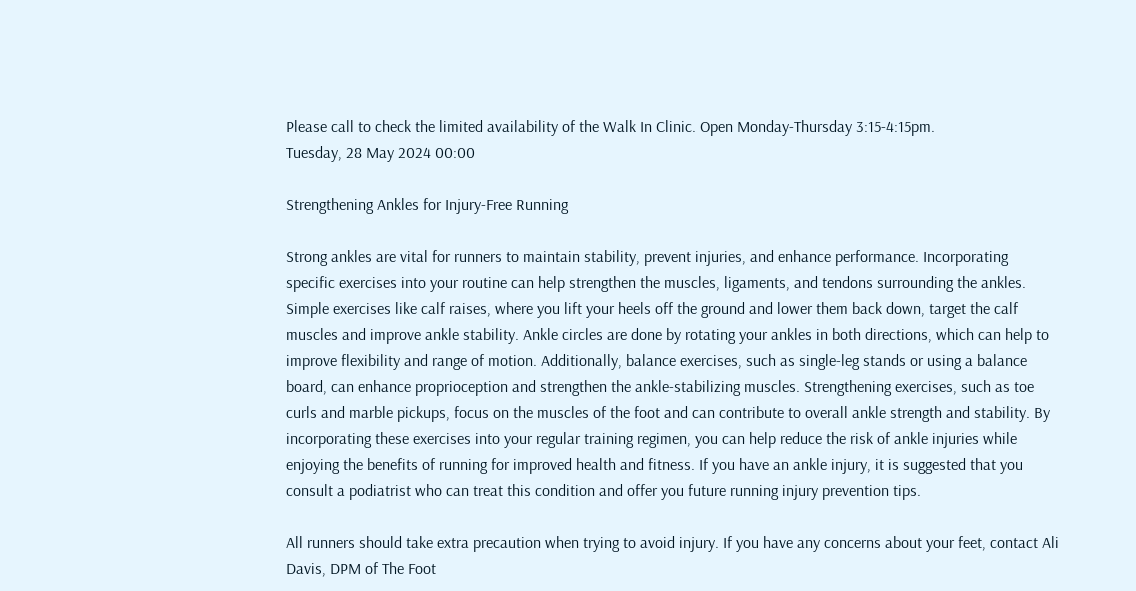Please call to check the limited availability of the Walk In Clinic. Open Monday-Thursday 3:15-4:15pm.
Tuesday, 28 May 2024 00:00

Strengthening Ankles for Injury-Free Running

Strong ankles are vital for runners to maintain stability, prevent injuries, and enhance performance. Incorporating specific exercises into your routine can help strengthen the muscles, ligaments, and tendons surrounding the ankles. Simple exercises like calf raises, where you lift your heels off the ground and lower them back down, target the calf muscles and improve ankle stability. Ankle circles are done by rotating your ankles in both directions, which can help to improve flexibility and range of motion. Additionally, balance exercises, such as single-leg stands or using a balance board, can enhance proprioception and strengthen the ankle-stabilizing muscles. Strengthening exercises, such as toe curls and marble pickups, focus on the muscles of the foot and can contribute to overall ankle strength and stability. By incorporating these exercises into your regular training regimen, you can help reduce the risk of ankle injuries while enjoying the benefits of running for improved health and fitness. If you have an ankle injury, it is suggested that you consult a podiatrist who can treat this condition and offer you future running injury prevention tips.

All runners should take extra precaution when trying to avoid injury. If you have any concerns about your feet, contact Ali Davis, DPM of The Foot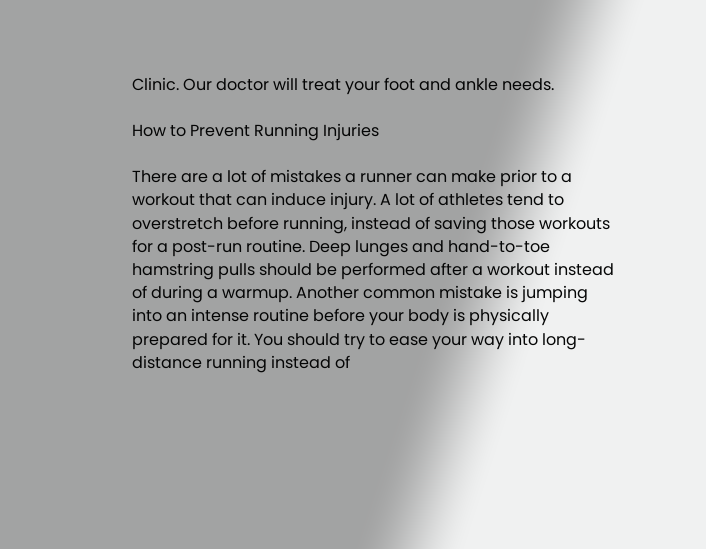Clinic. Our doctor will treat your foot and ankle needs.

How to Prevent Running Injuries

There are a lot of mistakes a runner can make prior to a workout that can induce injury. A lot of athletes tend to overstretch before running, instead of saving those workouts for a post-run routine. Deep lunges and hand-to-toe hamstring pulls should be performed after a workout instead of during a warmup. Another common mistake is jumping into an intense routine before your body is physically prepared for it. You should try to ease your way into long-distance running instead of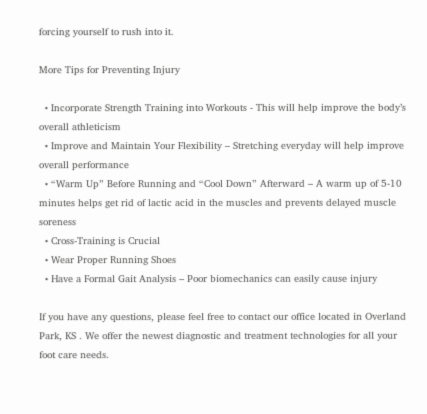forcing yourself to rush into it.

More Tips for Preventing Injury

  • Incorporate Strength Training into Workouts - This will help improve the body’s overall athleticism
  • Improve and Maintain Your Flexibility – Stretching everyday will help improve overall performance
  • “Warm Up” Before Running and “Cool Down” Afterward – A warm up of 5-10 minutes helps get rid of lactic acid in the muscles and prevents delayed muscle soreness
  • Cross-Training is Crucial
  • Wear Proper Running Shoes
  • Have a Formal Gait Analysis – Poor biomechanics can easily cause injury

If you have any questions, please feel free to contact our office located in Overland Park, KS . We offer the newest diagnostic and treatment technologies for all your foot care needs.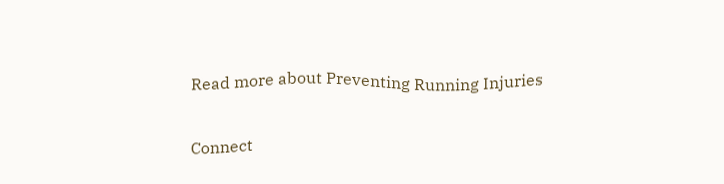Read more about Preventing Running Injuries

Connect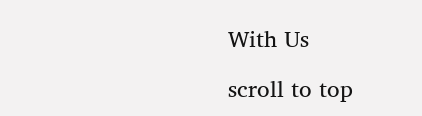With Us

scroll to top